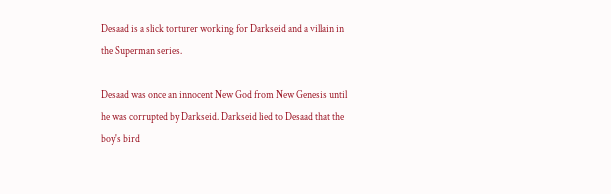Desaad is a slick torturer working for Darkseid and a villain in the Superman series.

Desaad was once an innocent New God from New Genesis until he was corrupted by Darkseid. Darkseid lied to Desaad that the boy's bird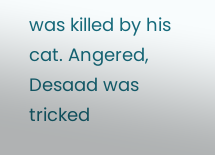was killed by his cat. Angered, Desaad was tricked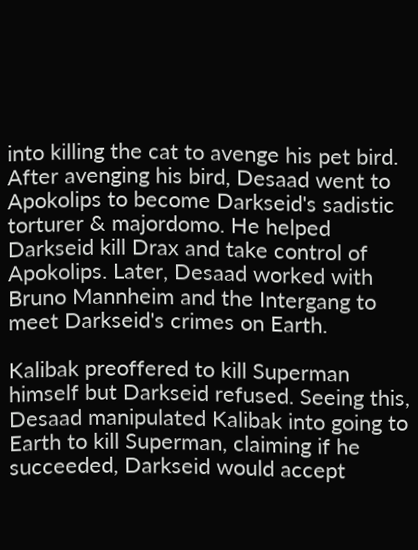into killing the cat to avenge his pet bird. After avenging his bird, Desaad went to Apokolips to become Darkseid's sadistic torturer & majordomo. He helped Darkseid kill Drax and take control of Apokolips. Later, Desaad worked with Bruno Mannheim and the Intergang to meet Darkseid's crimes on Earth.

Kalibak preoffered to kill Superman himself but Darkseid refused. Seeing this, Desaad manipulated Kalibak into going to Earth to kill Superman, claiming if he succeeded, Darkseid would accept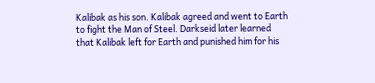Kalibak as his son. Kalibak agreed and went to Earth to fight the Man of Steel. Darkseid later learned that Kalibak left for Earth and punished him for his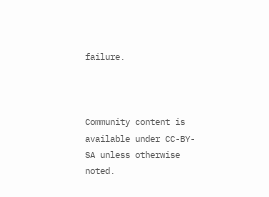failure.



Community content is available under CC-BY-SA unless otherwise noted.